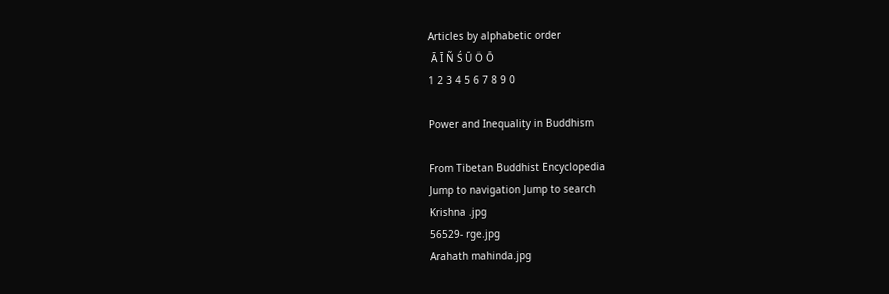Articles by alphabetic order
 Ā Ī Ñ Ś Ū Ö Ō
1 2 3 4 5 6 7 8 9 0

Power and Inequality in Buddhism

From Tibetan Buddhist Encyclopedia
Jump to navigation Jump to search
Krishna .jpg
56529- rge.jpg
Arahath mahinda.jpg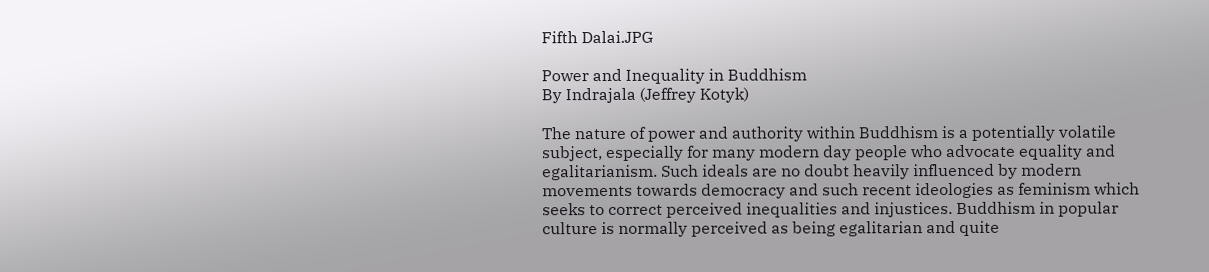Fifth Dalai.JPG

Power and Inequality in Buddhism
By Indrajala (Jeffrey Kotyk)

The nature of power and authority within Buddhism is a potentially volatile subject, especially for many modern day people who advocate equality and egalitarianism. Such ideals are no doubt heavily influenced by modern movements towards democracy and such recent ideologies as feminism which seeks to correct perceived inequalities and injustices. Buddhism in popular culture is normally perceived as being egalitarian and quite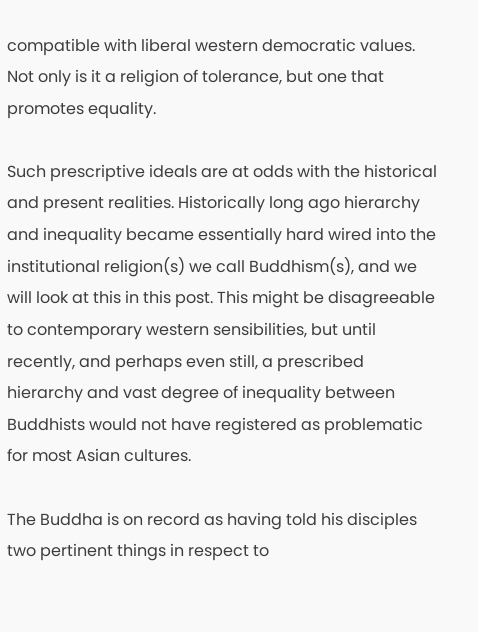compatible with liberal western democratic values. Not only is it a religion of tolerance, but one that promotes equality.

Such prescriptive ideals are at odds with the historical and present realities. Historically long ago hierarchy and inequality became essentially hard wired into the institutional religion(s) we call Buddhism(s), and we will look at this in this post. This might be disagreeable to contemporary western sensibilities, but until recently, and perhaps even still, a prescribed hierarchy and vast degree of inequality between Buddhists would not have registered as problematic for most Asian cultures.

The Buddha is on record as having told his disciples two pertinent things in respect to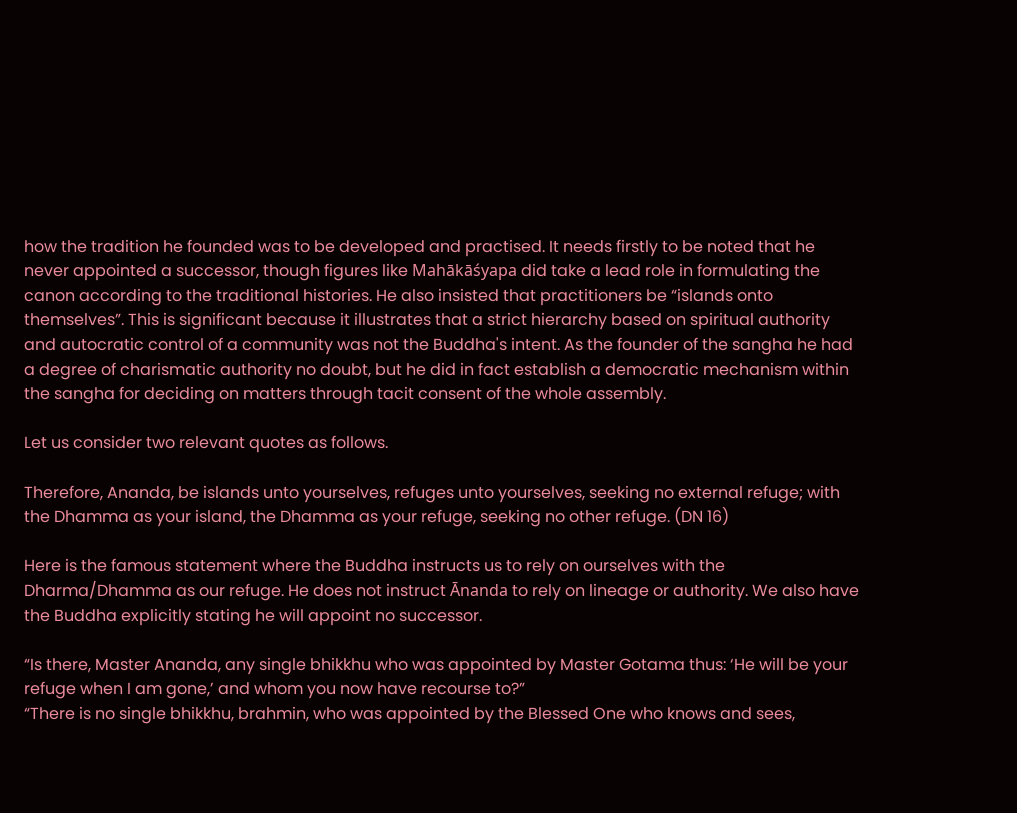how the tradition he founded was to be developed and practised. It needs firstly to be noted that he never appointed a successor, though figures like Mahākāśyapa did take a lead role in formulating the canon according to the traditional histories. He also insisted that practitioners be “islands onto themselves”. This is significant because it illustrates that a strict hierarchy based on spiritual authority and autocratic control of a community was not the Buddha's intent. As the founder of the sangha he had a degree of charismatic authority no doubt, but he did in fact establish a democratic mechanism within the sangha for deciding on matters through tacit consent of the whole assembly.

Let us consider two relevant quotes as follows.

Therefore, Ananda, be islands unto yourselves, refuges unto yourselves, seeking no external refuge; with the Dhamma as your island, the Dhamma as your refuge, seeking no other refuge. (DN 16)

Here is the famous statement where the Buddha instructs us to rely on ourselves with the Dharma/Dhamma as our refuge. He does not instruct Ānanda to rely on lineage or authority. We also have the Buddha explicitly stating he will appoint no successor.

“Is there, Master Ananda, any single bhikkhu who was appointed by Master Gotama thus: ‘He will be your refuge when I am gone,’ and whom you now have recourse to?”
“There is no single bhikkhu, brahmin, who was appointed by the Blessed One who knows and sees,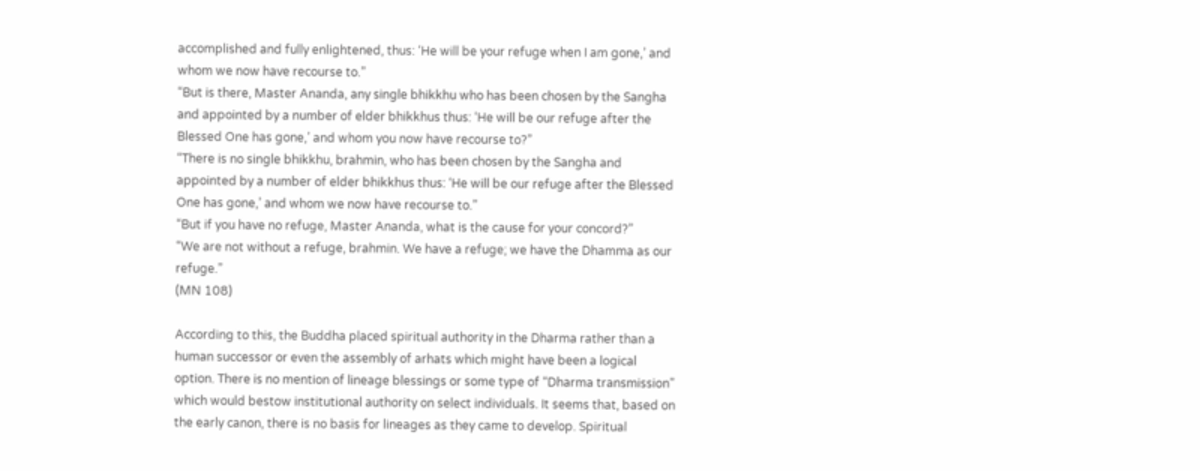accomplished and fully enlightened, thus: ‘He will be your refuge when I am gone,’ and whom we now have recourse to.”
“But is there, Master Ananda, any single bhikkhu who has been chosen by the Sangha and appointed by a number of elder bhikkhus thus: ‘He will be our refuge after the Blessed One has gone,’ and whom you now have recourse to?”
“There is no single bhikkhu, brahmin, who has been chosen by the Sangha and appointed by a number of elder bhikkhus thus: ‘He will be our refuge after the Blessed One has gone,’ and whom we now have recourse to.”
“But if you have no refuge, Master Ananda, what is the cause for your concord?”
“We are not without a refuge, brahmin. We have a refuge; we have the Dhamma as our refuge.”
(MN 108)

According to this, the Buddha placed spiritual authority in the Dharma rather than a human successor or even the assembly of arhats which might have been a logical option. There is no mention of lineage blessings or some type of “Dharma transmission” which would bestow institutional authority on select individuals. It seems that, based on the early canon, there is no basis for lineages as they came to develop. Spiritual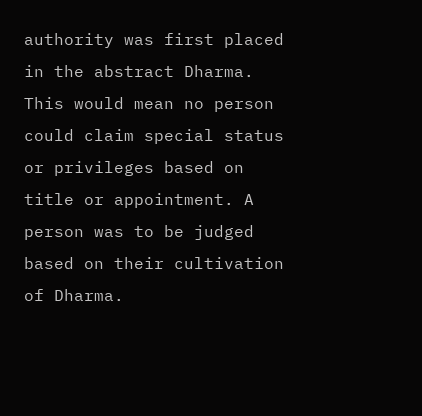authority was first placed in the abstract Dharma. This would mean no person could claim special status or privileges based on title or appointment. A person was to be judged based on their cultivation of Dharma.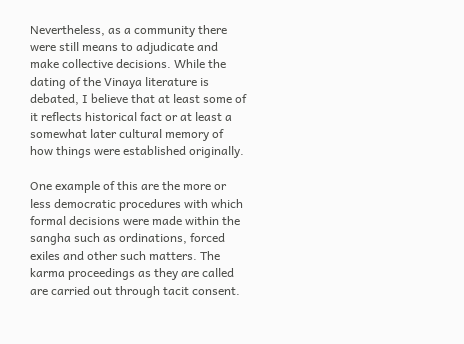Nevertheless, as a community there were still means to adjudicate and make collective decisions. While the dating of the Vinaya literature is debated, I believe that at least some of it reflects historical fact or at least a somewhat later cultural memory of how things were established originally.

One example of this are the more or less democratic procedures with which formal decisions were made within the sangha such as ordinations, forced exiles and other such matters. The karma proceedings as they are called are carried out through tacit consent.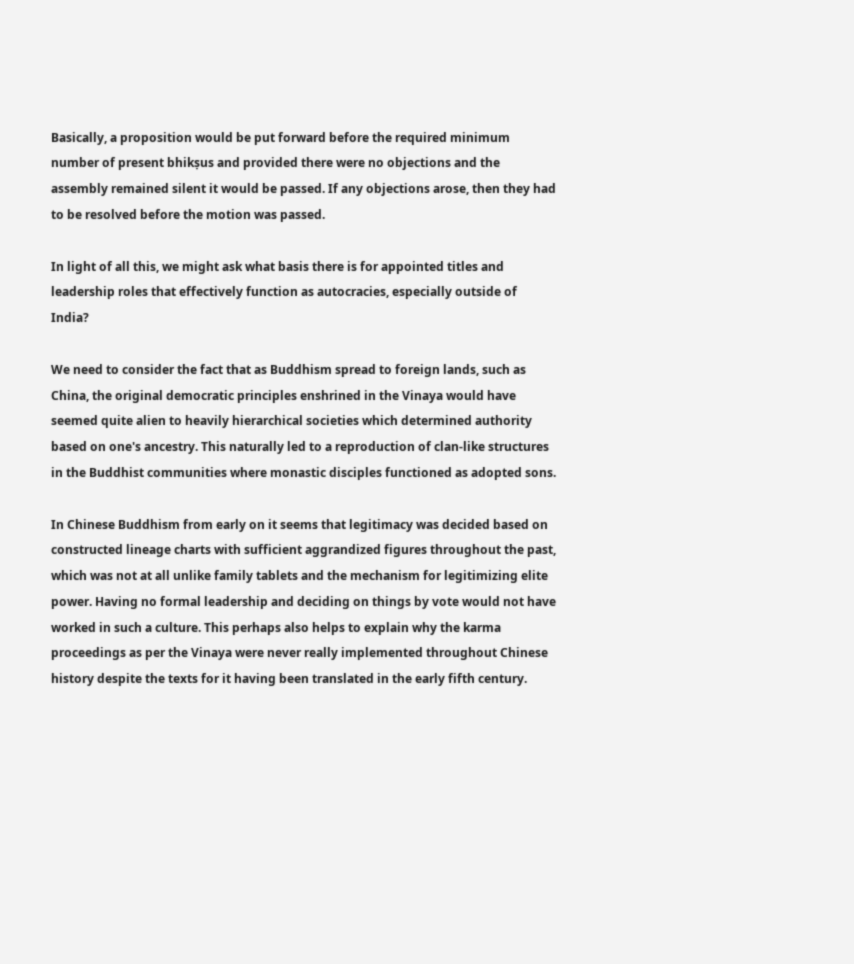Basically, a proposition would be put forward before the required minimum number of present bhikṣus and provided there were no objections and the assembly remained silent it would be passed. If any objections arose, then they had to be resolved before the motion was passed.

In light of all this, we might ask what basis there is for appointed titles and leadership roles that effectively function as autocracies, especially outside of India?

We need to consider the fact that as Buddhism spread to foreign lands, such as China, the original democratic principles enshrined in the Vinaya would have seemed quite alien to heavily hierarchical societies which determined authority based on one's ancestry. This naturally led to a reproduction of clan-like structures in the Buddhist communities where monastic disciples functioned as adopted sons.

In Chinese Buddhism from early on it seems that legitimacy was decided based on constructed lineage charts with sufficient aggrandized figures throughout the past, which was not at all unlike family tablets and the mechanism for legitimizing elite power. Having no formal leadership and deciding on things by vote would not have worked in such a culture. This perhaps also helps to explain why the karma proceedings as per the Vinaya were never really implemented throughout Chinese history despite the texts for it having been translated in the early fifth century.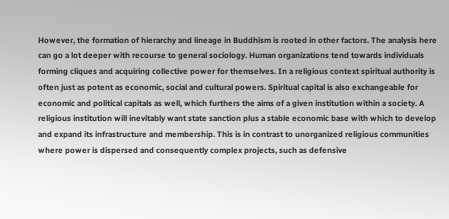However, the formation of hierarchy and lineage in Buddhism is rooted in other factors. The analysis here can go a lot deeper with recourse to general sociology. Human organizations tend towards individuals forming cliques and acquiring collective power for themselves. In a religious context spiritual authority is often just as potent as economic, social and cultural powers. Spiritual capital is also exchangeable for economic and political capitals as well, which furthers the aims of a given institution within a society. A religious institution will inevitably want state sanction plus a stable economic base with which to develop and expand its infrastructure and membership. This is in contrast to unorganized religious communities where power is dispersed and consequently complex projects, such as defensive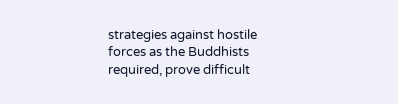strategies against hostile forces as the Buddhists required, prove difficult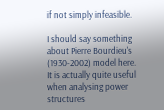if not simply infeasible.

I should say something about Pierre Bourdieu's (1930-2002) model here. It is actually quite useful when analysing power structures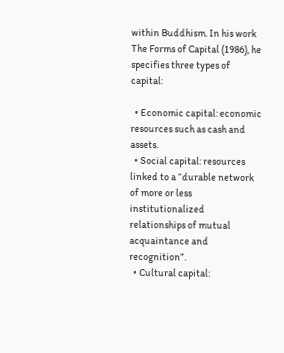within Buddhism. In his work The Forms of Capital (1986), he specifies three types of capital:

  • Economic capital: economic resources such as cash and assets.
  • Social capital: resources linked to a “durable network of more or less institutionalized relationships of mutual acquaintance and recognition”.
  • Cultural capital: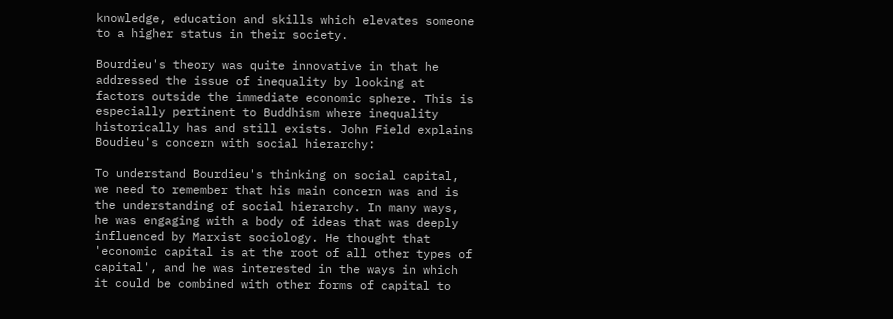knowledge, education and skills which elevates someone to a higher status in their society.

Bourdieu's theory was quite innovative in that he addressed the issue of inequality by looking at factors outside the immediate economic sphere. This is especially pertinent to Buddhism where inequality historically has and still exists. John Field explains Boudieu's concern with social hierarchy:

To understand Bourdieu's thinking on social capital, we need to remember that his main concern was and is the understanding of social hierarchy. In many ways, he was engaging with a body of ideas that was deeply influenced by Marxist sociology. He thought that 'economic capital is at the root of all other types of capital', and he was interested in the ways in which it could be combined with other forms of capital to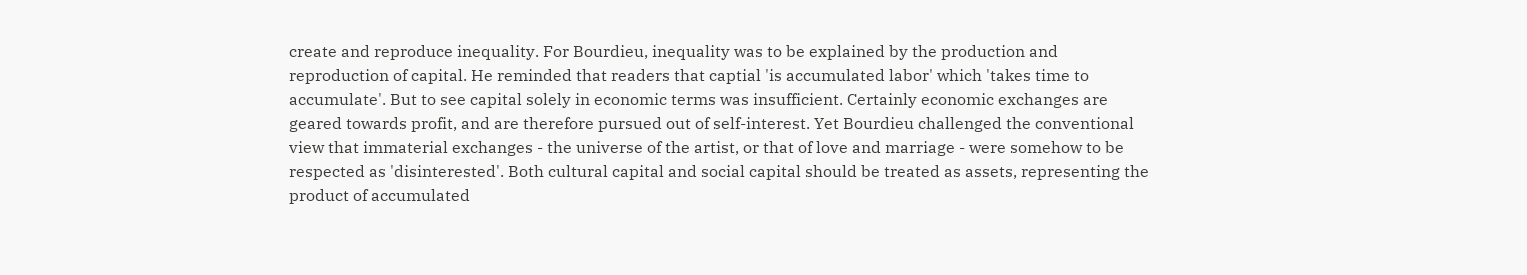create and reproduce inequality. For Bourdieu, inequality was to be explained by the production and reproduction of capital. He reminded that readers that captial 'is accumulated labor' which 'takes time to accumulate'. But to see capital solely in economic terms was insufficient. Certainly economic exchanges are geared towards profit, and are therefore pursued out of self-interest. Yet Bourdieu challenged the conventional view that immaterial exchanges - the universe of the artist, or that of love and marriage - were somehow to be respected as 'disinterested'. Both cultural capital and social capital should be treated as assets, representing the product of accumulated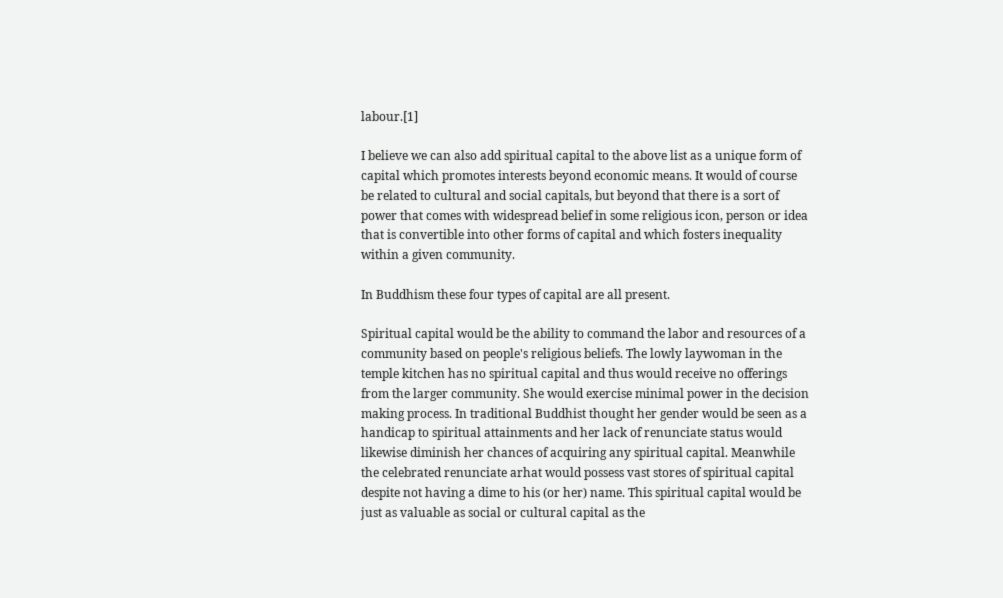labour.[1]

I believe we can also add spiritual capital to the above list as a unique form of capital which promotes interests beyond economic means. It would of course be related to cultural and social capitals, but beyond that there is a sort of power that comes with widespread belief in some religious icon, person or idea that is convertible into other forms of capital and which fosters inequality within a given community.

In Buddhism these four types of capital are all present.

Spiritual capital would be the ability to command the labor and resources of a community based on people's religious beliefs. The lowly laywoman in the temple kitchen has no spiritual capital and thus would receive no offerings from the larger community. She would exercise minimal power in the decision making process. In traditional Buddhist thought her gender would be seen as a handicap to spiritual attainments and her lack of renunciate status would likewise diminish her chances of acquiring any spiritual capital. Meanwhile the celebrated renunciate arhat would possess vast stores of spiritual capital despite not having a dime to his (or her) name. This spiritual capital would be just as valuable as social or cultural capital as the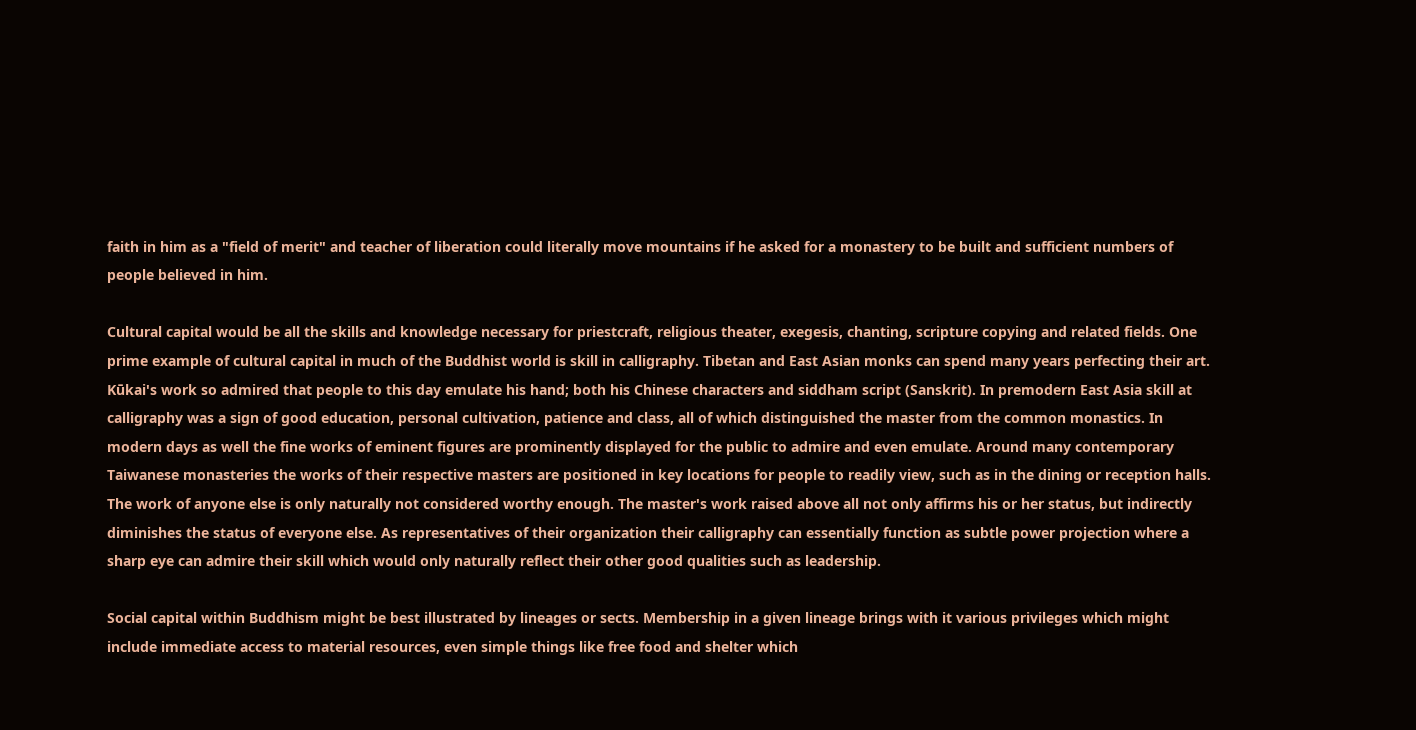faith in him as a "field of merit" and teacher of liberation could literally move mountains if he asked for a monastery to be built and sufficient numbers of people believed in him.

Cultural capital would be all the skills and knowledge necessary for priestcraft, religious theater, exegesis, chanting, scripture copying and related fields. One prime example of cultural capital in much of the Buddhist world is skill in calligraphy. Tibetan and East Asian monks can spend many years perfecting their art. Kūkai's work so admired that people to this day emulate his hand; both his Chinese characters and siddham script (Sanskrit). In premodern East Asia skill at calligraphy was a sign of good education, personal cultivation, patience and class, all of which distinguished the master from the common monastics. In modern days as well the fine works of eminent figures are prominently displayed for the public to admire and even emulate. Around many contemporary Taiwanese monasteries the works of their respective masters are positioned in key locations for people to readily view, such as in the dining or reception halls. The work of anyone else is only naturally not considered worthy enough. The master's work raised above all not only affirms his or her status, but indirectly diminishes the status of everyone else. As representatives of their organization their calligraphy can essentially function as subtle power projection where a sharp eye can admire their skill which would only naturally reflect their other good qualities such as leadership.

Social capital within Buddhism might be best illustrated by lineages or sects. Membership in a given lineage brings with it various privileges which might include immediate access to material resources, even simple things like free food and shelter which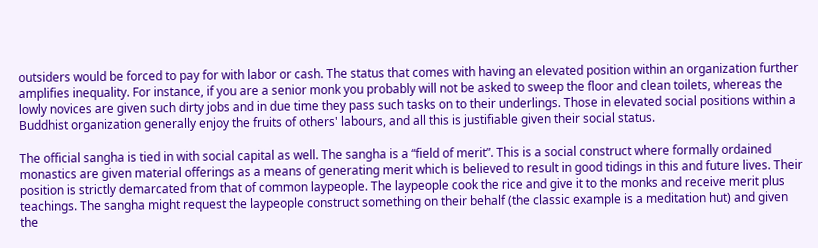outsiders would be forced to pay for with labor or cash. The status that comes with having an elevated position within an organization further amplifies inequality. For instance, if you are a senior monk you probably will not be asked to sweep the floor and clean toilets, whereas the lowly novices are given such dirty jobs and in due time they pass such tasks on to their underlings. Those in elevated social positions within a Buddhist organization generally enjoy the fruits of others' labours, and all this is justifiable given their social status.

The official sangha is tied in with social capital as well. The sangha is a “field of merit”. This is a social construct where formally ordained monastics are given material offerings as a means of generating merit which is believed to result in good tidings in this and future lives. Their position is strictly demarcated from that of common laypeople. The laypeople cook the rice and give it to the monks and receive merit plus teachings. The sangha might request the laypeople construct something on their behalf (the classic example is a meditation hut) and given the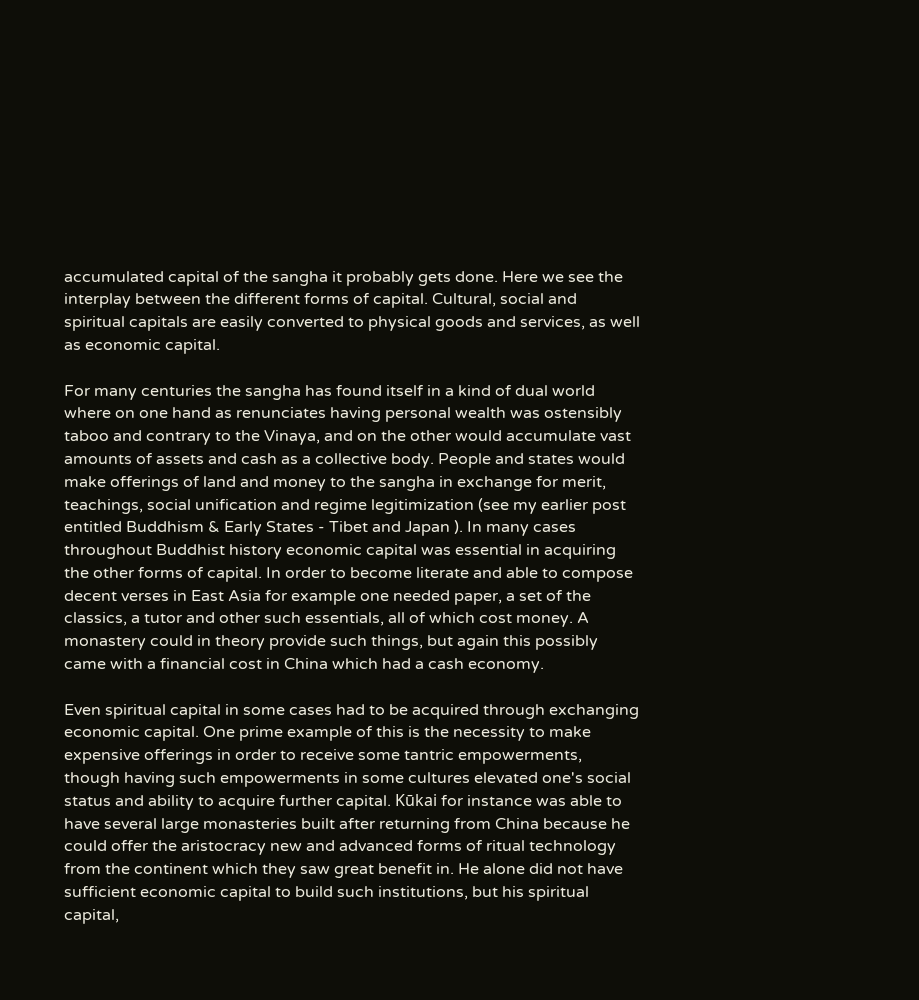accumulated capital of the sangha it probably gets done. Here we see the interplay between the different forms of capital. Cultural, social and spiritual capitals are easily converted to physical goods and services, as well as economic capital.

For many centuries the sangha has found itself in a kind of dual world where on one hand as renunciates having personal wealth was ostensibly taboo and contrary to the Vinaya, and on the other would accumulate vast amounts of assets and cash as a collective body. People and states would make offerings of land and money to the sangha in exchange for merit, teachings, social unification and regime legitimization (see my earlier post entitled Buddhism & Early States - Tibet and Japan ). In many cases throughout Buddhist history economic capital was essential in acquiring the other forms of capital. In order to become literate and able to compose decent verses in East Asia for example one needed paper, a set of the classics, a tutor and other such essentials, all of which cost money. A monastery could in theory provide such things, but again this possibly came with a financial cost in China which had a cash economy.

Even spiritual capital in some cases had to be acquired through exchanging economic capital. One prime example of this is the necessity to make expensive offerings in order to receive some tantric empowerments, though having such empowerments in some cultures elevated one's social status and ability to acquire further capital. Kūkai for instance was able to have several large monasteries built after returning from China because he could offer the aristocracy new and advanced forms of ritual technology from the continent which they saw great benefit in. He alone did not have sufficient economic capital to build such institutions, but his spiritual capital,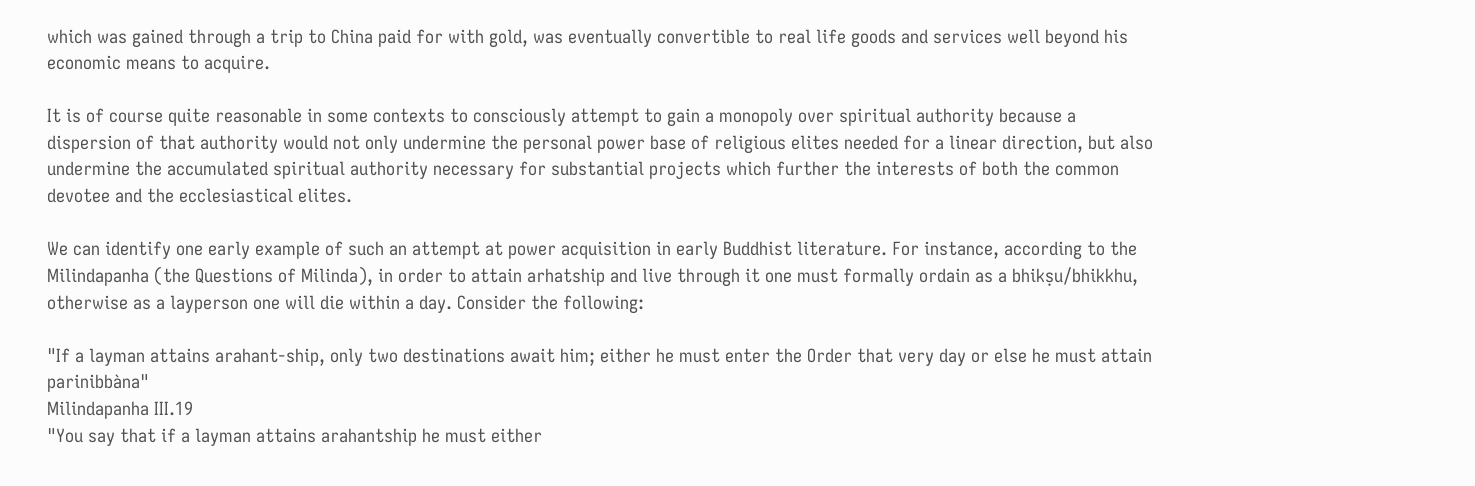which was gained through a trip to China paid for with gold, was eventually convertible to real life goods and services well beyond his economic means to acquire.

It is of course quite reasonable in some contexts to consciously attempt to gain a monopoly over spiritual authority because a dispersion of that authority would not only undermine the personal power base of religious elites needed for a linear direction, but also undermine the accumulated spiritual authority necessary for substantial projects which further the interests of both the common devotee and the ecclesiastical elites.

We can identify one early example of such an attempt at power acquisition in early Buddhist literature. For instance, according to the Milindapanha (the Questions of Milinda), in order to attain arhatship and live through it one must formally ordain as a bhikṣu/bhikkhu, otherwise as a layperson one will die within a day. Consider the following:

"If a layman attains arahant-ship, only two destinations await him; either he must enter the Order that very day or else he must attain parinibbàna"
Milindapanha III.19
"You say that if a layman attains arahantship he must either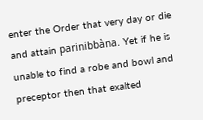enter the Order that very day or die and attain parinibbàna. Yet if he is unable to find a robe and bowl and preceptor then that exalted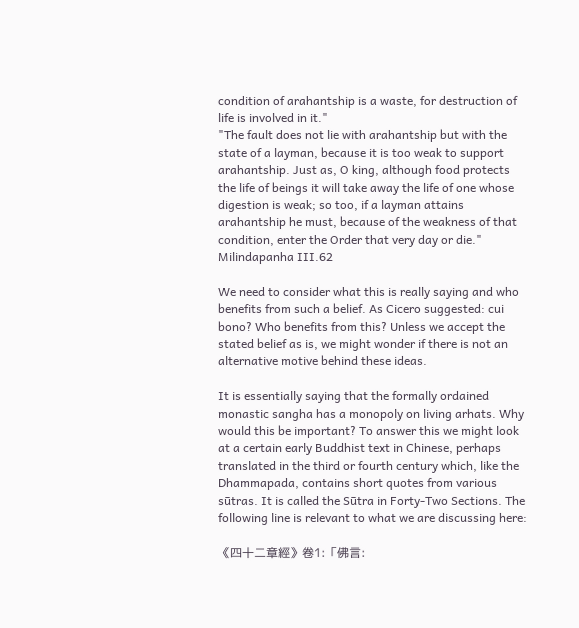condition of arahantship is a waste, for destruction of life is involved in it."
"The fault does not lie with arahantship but with the state of a layman, because it is too weak to support arahantship. Just as, O king, although food protects the life of beings it will take away the life of one whose digestion is weak; so too, if a layman attains arahantship he must, because of the weakness of that condition, enter the Order that very day or die."
Milindapanha III.62

We need to consider what this is really saying and who benefits from such a belief. As Cicero suggested: cui bono? Who benefits from this? Unless we accept the stated belief as is, we might wonder if there is not an alternative motive behind these ideas.

It is essentially saying that the formally ordained monastic sangha has a monopoly on living arhats. Why would this be important? To answer this we might look at a certain early Buddhist text in Chinese, perhaps translated in the third or fourth century which, like the Dhammapada, contains short quotes from various sūtras. It is called the Sūtra in Forty-Two Sections. The following line is relevant to what we are discussing here:

《四十二章經》卷1:「佛言: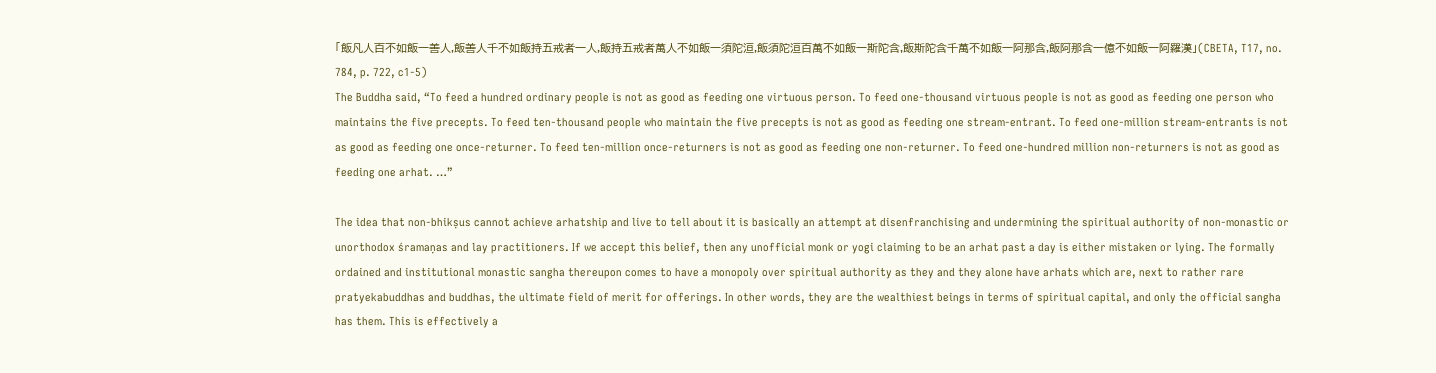「飯凡人百不如飯一善人,飯善人千不如飯持五戒者一人,飯持五戒者萬人不如飯一須陀洹,飯須陀洹百萬不如飯一斯陀含,飯斯陀含千萬不如飯一阿那含,飯阿那含一億不如飯一阿羅漢」(CBETA, T17, no. 784, p. 722, c1-5)
The Buddha said, “To feed a hundred ordinary people is not as good as feeding one virtuous person. To feed one-thousand virtuous people is not as good as feeding one person who maintains the five precepts. To feed ten-thousand people who maintain the five precepts is not as good as feeding one stream-entrant. To feed one-million stream-entrants is not as good as feeding one once-returner. To feed ten-million once-returners is not as good as feeding one non-returner. To feed one-hundred million non-returners is not as good as feeding one arhat. …”

The idea that non-bhikṣus cannot achieve arhatship and live to tell about it is basically an attempt at disenfranchising and undermining the spiritual authority of non-monastic or unorthodox śramaṇas and lay practitioners. If we accept this belief, then any unofficial monk or yogi claiming to be an arhat past a day is either mistaken or lying. The formally ordained and institutional monastic sangha thereupon comes to have a monopoly over spiritual authority as they and they alone have arhats which are, next to rather rare pratyekabuddhas and buddhas, the ultimate field of merit for offerings. In other words, they are the wealthiest beings in terms of spiritual capital, and only the official sangha has them. This is effectively a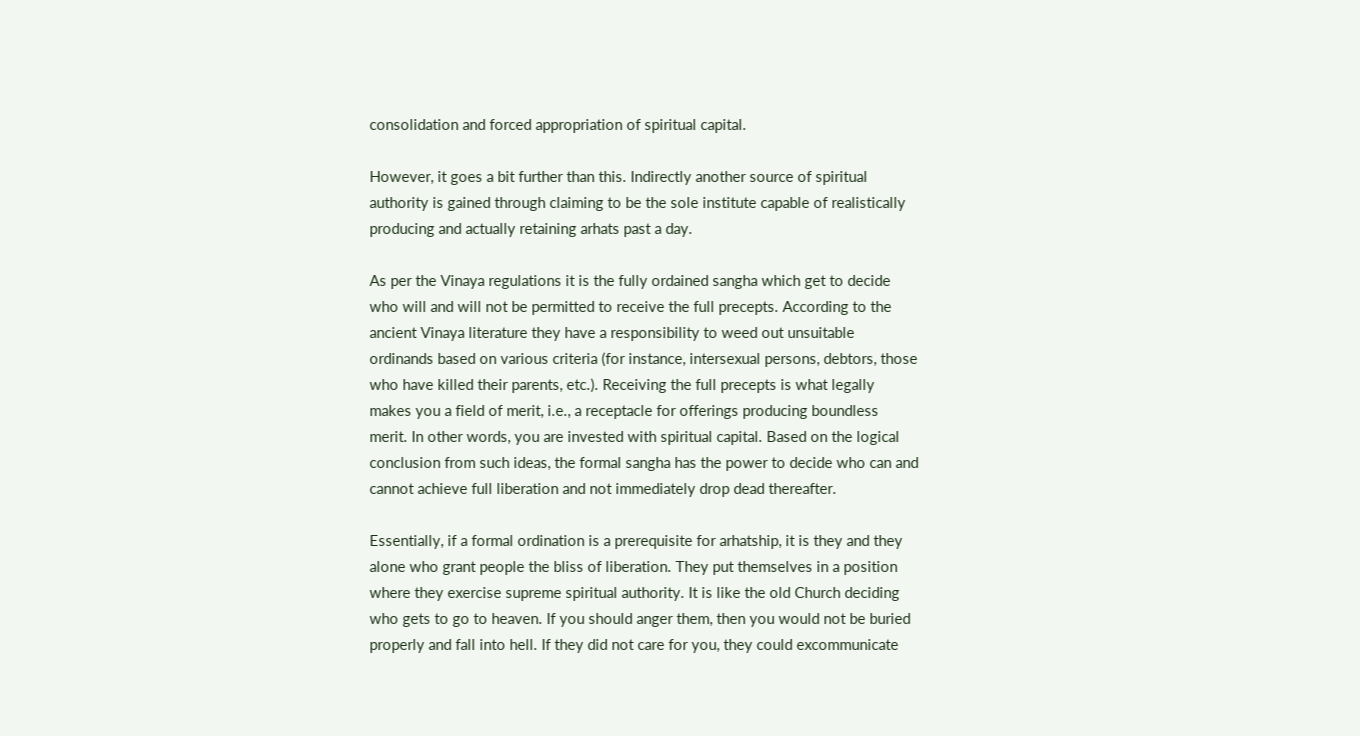consolidation and forced appropriation of spiritual capital.

However, it goes a bit further than this. Indirectly another source of spiritual authority is gained through claiming to be the sole institute capable of realistically producing and actually retaining arhats past a day.

As per the Vinaya regulations it is the fully ordained sangha which get to decide who will and will not be permitted to receive the full precepts. According to the ancient Vinaya literature they have a responsibility to weed out unsuitable ordinands based on various criteria (for instance, intersexual persons, debtors, those who have killed their parents, etc.). Receiving the full precepts is what legally makes you a field of merit, i.e., a receptacle for offerings producing boundless merit. In other words, you are invested with spiritual capital. Based on the logical conclusion from such ideas, the formal sangha has the power to decide who can and cannot achieve full liberation and not immediately drop dead thereafter.

Essentially, if a formal ordination is a prerequisite for arhatship, it is they and they alone who grant people the bliss of liberation. They put themselves in a position where they exercise supreme spiritual authority. It is like the old Church deciding who gets to go to heaven. If you should anger them, then you would not be buried properly and fall into hell. If they did not care for you, they could excommunicate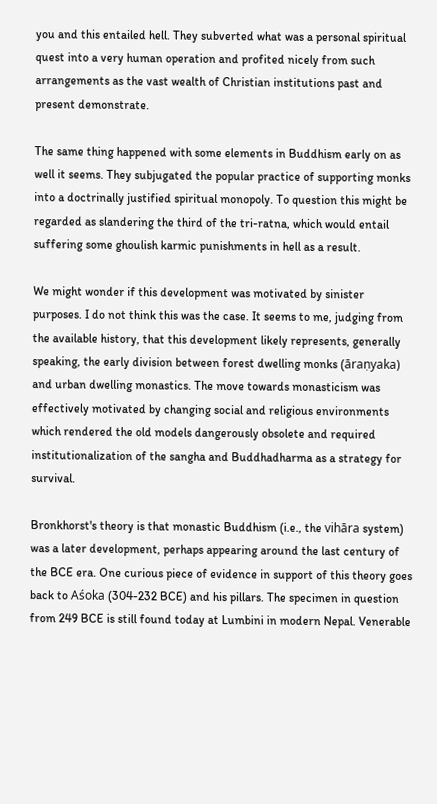you and this entailed hell. They subverted what was a personal spiritual quest into a very human operation and profited nicely from such arrangements as the vast wealth of Christian institutions past and present demonstrate.

The same thing happened with some elements in Buddhism early on as well it seems. They subjugated the popular practice of supporting monks into a doctrinally justified spiritual monopoly. To question this might be regarded as slandering the third of the tri-ratna, which would entail suffering some ghoulish karmic punishments in hell as a result.

We might wonder if this development was motivated by sinister purposes. I do not think this was the case. It seems to me, judging from the available history, that this development likely represents, generally speaking, the early division between forest dwelling monks (āraṇyaka) and urban dwelling monastics. The move towards monasticism was effectively motivated by changing social and religious environments which rendered the old models dangerously obsolete and required institutionalization of the sangha and Buddhadharma as a strategy for survival.

Bronkhorst's theory is that monastic Buddhism (i.e., the vihāra system) was a later development, perhaps appearing around the last century of the BCE era. One curious piece of evidence in support of this theory goes back to Aśoka (304-232 BCE) and his pillars. The specimen in question from 249 BCE is still found today at Lumbini in modern Nepal. Venerable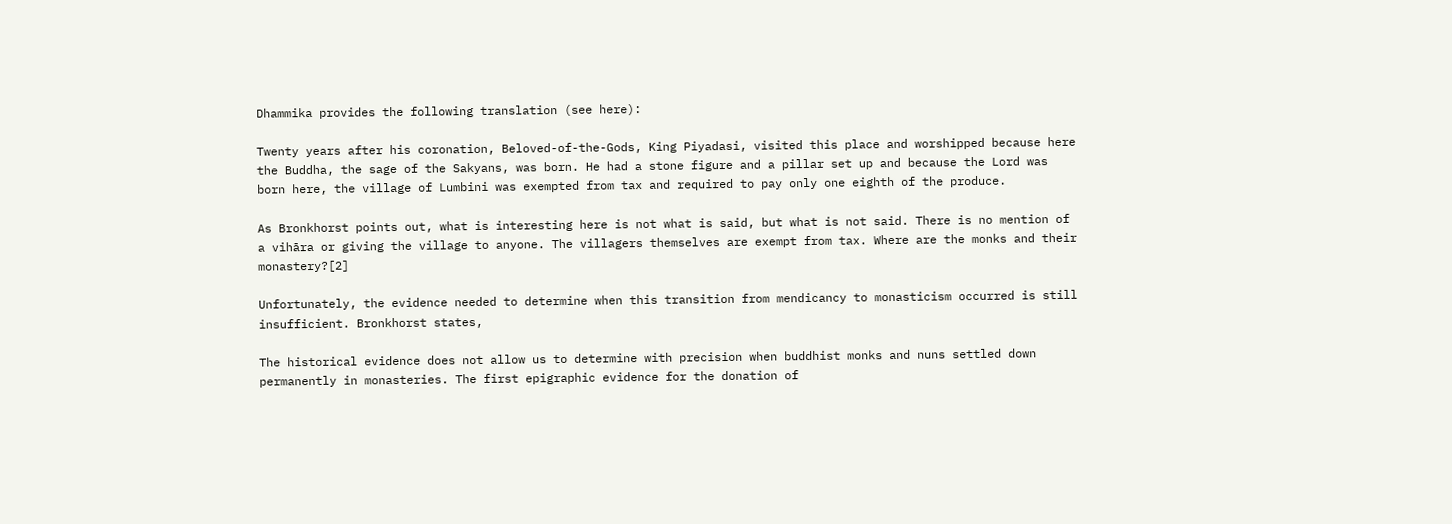Dhammika provides the following translation (see here):

Twenty years after his coronation, Beloved-of-the-Gods, King Piyadasi, visited this place and worshipped because here the Buddha, the sage of the Sakyans, was born. He had a stone figure and a pillar set up and because the Lord was born here, the village of Lumbini was exempted from tax and required to pay only one eighth of the produce.

As Bronkhorst points out, what is interesting here is not what is said, but what is not said. There is no mention of a vihāra or giving the village to anyone. The villagers themselves are exempt from tax. Where are the monks and their monastery?[2]

Unfortunately, the evidence needed to determine when this transition from mendicancy to monasticism occurred is still insufficient. Bronkhorst states,

The historical evidence does not allow us to determine with precision when buddhist monks and nuns settled down permanently in monasteries. The first epigraphic evidence for the donation of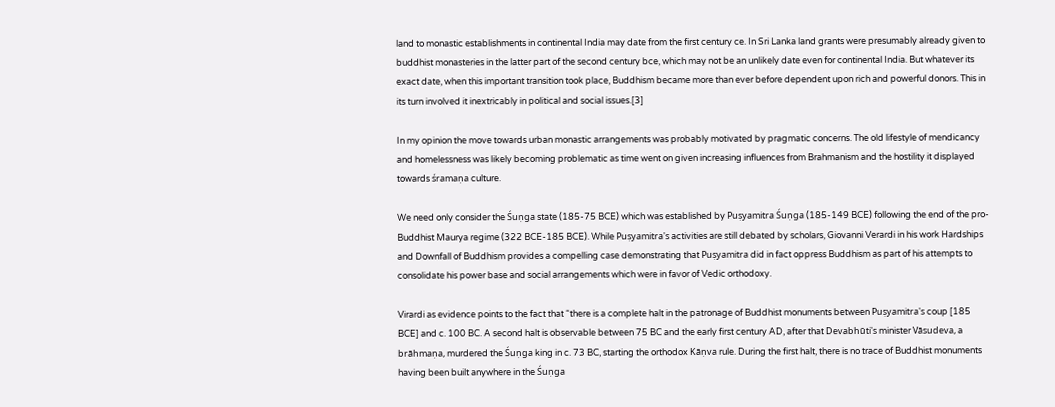land to monastic establishments in continental India may date from the first century ce. In Sri Lanka land grants were presumably already given to buddhist monasteries in the latter part of the second century bce, which may not be an unlikely date even for continental India. But whatever its exact date, when this important transition took place, Buddhism became more than ever before dependent upon rich and powerful donors. This in its turn involved it inextricably in political and social issues.[3]

In my opinion the move towards urban monastic arrangements was probably motivated by pragmatic concerns. The old lifestyle of mendicancy and homelessness was likely becoming problematic as time went on given increasing influences from Brahmanism and the hostility it displayed towards śramaṇa culture.

We need only consider the Śuṇga state (185-75 BCE) which was established by Puṣyamitra Śuṇga (185-149 BCE) following the end of the pro-Buddhist Maurya regime (322 BCE-185 BCE). While Puṣyamitra's activities are still debated by scholars, Giovanni Verardi in his work Hardships and Downfall of Buddhism provides a compelling case demonstrating that Puṣyamitra did in fact oppress Buddhism as part of his attempts to consolidate his power base and social arrangements which were in favor of Vedic orthodoxy.

Virardi as evidence points to the fact that “there is a complete halt in the patronage of Buddhist monuments between Puṣyamitra's coup [185 BCE] and c. 100 BC. A second halt is observable between 75 BC and the early first century AD, after that Devabhūti's minister Vāsudeva, a brāhmaṇa, murdered the Śuṇga king in c. 73 BC, starting the orthodox Kāṇva rule. During the first halt, there is no trace of Buddhist monuments having been built anywhere in the Śuṇga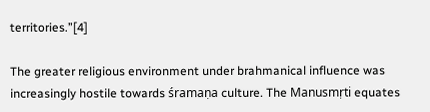territories.”[4]

The greater religious environment under brahmanical influence was increasingly hostile towards śramaṇa culture. The Manusmṛti equates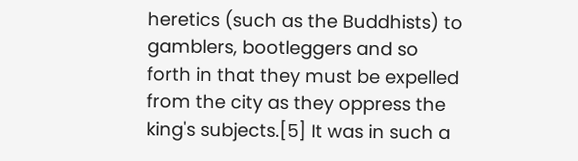heretics (such as the Buddhists) to gamblers, bootleggers and so forth in that they must be expelled from the city as they oppress the king's subjects.[5] It was in such a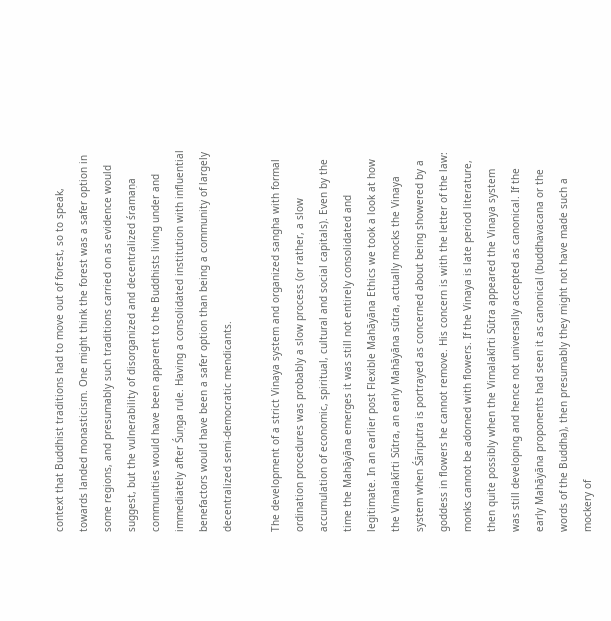context that Buddhist traditions had to move out of forest, so to speak, towards landed monasticism. One might think the forest was a safer option in some regions, and presumably such traditions carried on as evidence would suggest, but the vulnerability of disorganized and decentralized śramaṇa communities would have been apparent to the Buddhists living under and immediately after Śuṇga rule. Having a consolidated institution with influential benefactors would have been a safer option than being a community of largely decentralized semi-democratic mendicants.

The development of a strict Vinaya system and organized sangha with formal ordination procedures was probably a slow process (or rather, a slow accumulation of economic, spiritual, cultural and social capitals). Even by the time the Mahāyāna emerges it was still not entirely consolidated and legitimate. In an earlier post Flexible Mahāyāna Ethics we took a look at how the Vimalakīrti Sūtra, an early Mahāyāna sūtra, actually mocks the Vinaya system when Śāriputra is portrayed as concerned about being showered by a goddess in flowers he cannot remove. His concern is with the letter of the law: monks cannot be adorned with flowers. If the Vinaya is late period literature, then quite possibly when the Vimalakīrti Sūtra appeared the Vinaya system was still developing and hence not universally accepted as canonical. If the early Mahāyāna proponents had seen it as canonical (buddhavacana or the words of the Buddha), then presumably they might not have made such a mockery of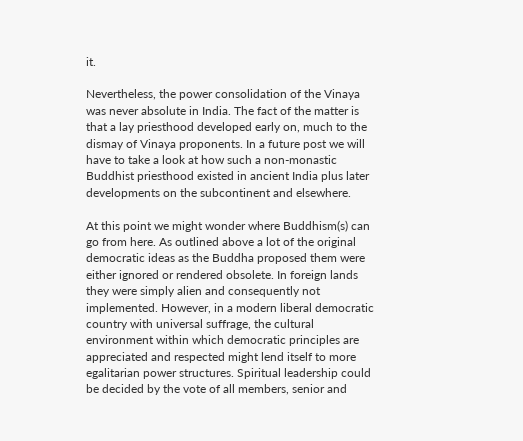it.

Nevertheless, the power consolidation of the Vinaya was never absolute in India. The fact of the matter is that a lay priesthood developed early on, much to the dismay of Vinaya proponents. In a future post we will have to take a look at how such a non-monastic Buddhist priesthood existed in ancient India plus later developments on the subcontinent and elsewhere.

At this point we might wonder where Buddhism(s) can go from here. As outlined above a lot of the original democratic ideas as the Buddha proposed them were either ignored or rendered obsolete. In foreign lands they were simply alien and consequently not implemented. However, in a modern liberal democratic country with universal suffrage, the cultural environment within which democratic principles are appreciated and respected might lend itself to more egalitarian power structures. Spiritual leadership could be decided by the vote of all members, senior and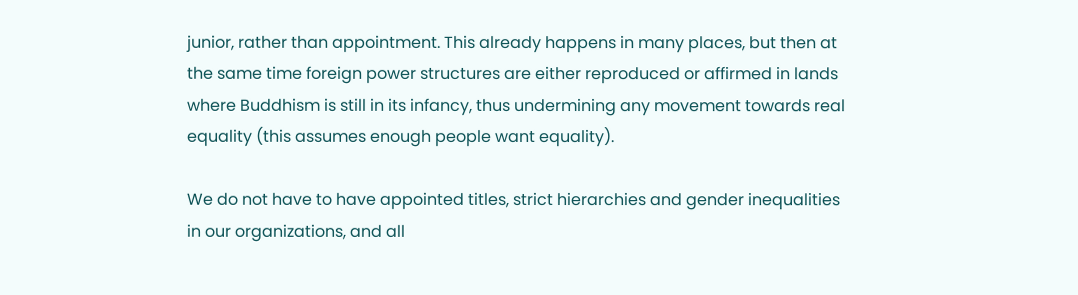junior, rather than appointment. This already happens in many places, but then at the same time foreign power structures are either reproduced or affirmed in lands where Buddhism is still in its infancy, thus undermining any movement towards real equality (this assumes enough people want equality).

We do not have to have appointed titles, strict hierarchies and gender inequalities in our organizations, and all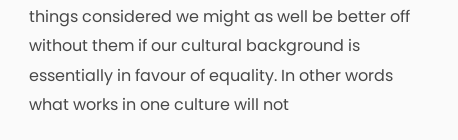things considered we might as well be better off without them if our cultural background is essentially in favour of equality. In other words what works in one culture will not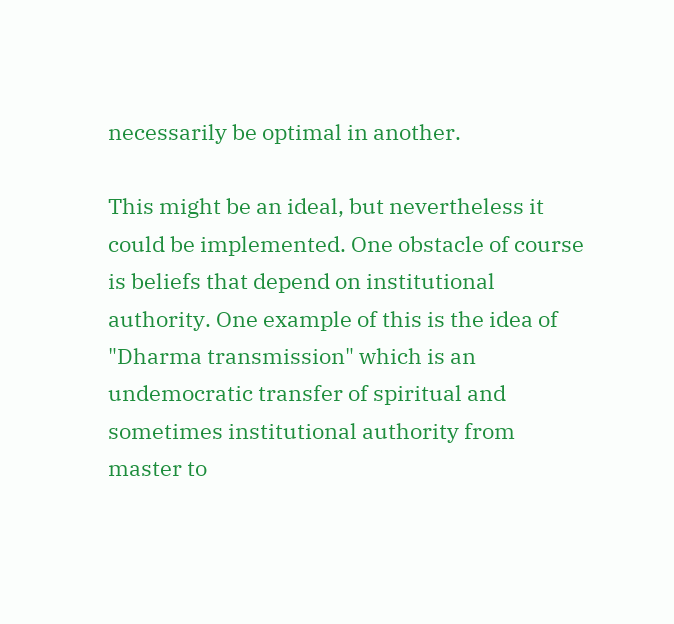necessarily be optimal in another.

This might be an ideal, but nevertheless it could be implemented. One obstacle of course is beliefs that depend on institutional authority. One example of this is the idea of "Dharma transmission" which is an undemocratic transfer of spiritual and sometimes institutional authority from master to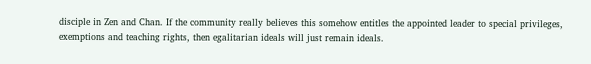disciple in Zen and Chan. If the community really believes this somehow entitles the appointed leader to special privileges, exemptions and teaching rights, then egalitarian ideals will just remain ideals.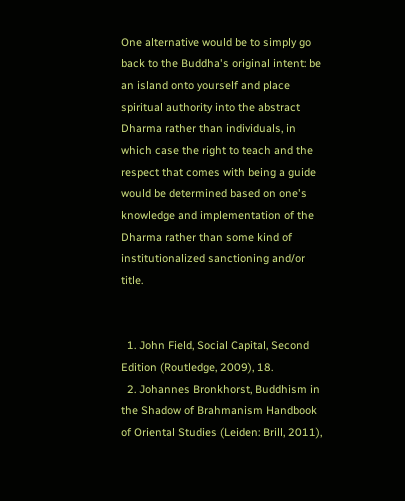One alternative would be to simply go back to the Buddha's original intent: be an island onto yourself and place spiritual authority into the abstract Dharma rather than individuals, in which case the right to teach and the respect that comes with being a guide would be determined based on one's knowledge and implementation of the Dharma rather than some kind of institutionalized sanctioning and/or title.


  1. John Field, Social Capital, Second Edition (Routledge, 2009), 18.
  2. Johannes Bronkhorst, Buddhism in the Shadow of Brahmanism Handbook of Oriental Studies (Leiden: Brill, 2011),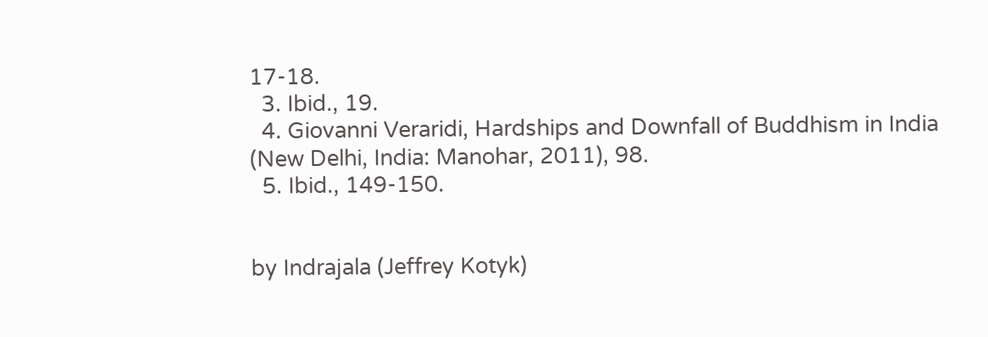17-18.
  3. Ibid., 19.
  4. Giovanni Veraridi, Hardships and Downfall of Buddhism in India (New Delhi, India: Manohar, 2011), 98.
  5. Ibid., 149-150.


by Indrajala (Jeffrey Kotyk)